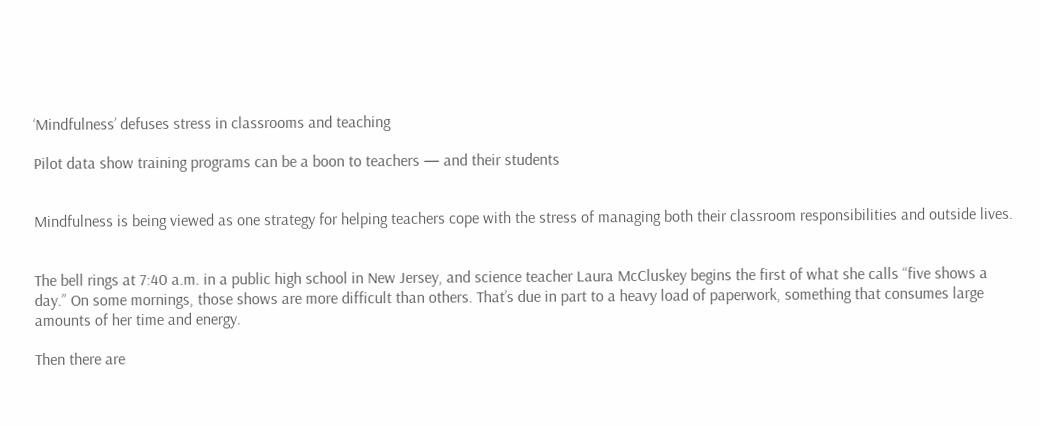‘Mindfulness’ defuses stress in classrooms and teaching

Pilot data show training programs can be a boon to teachers — and their students


Mindfulness is being viewed as one strategy for helping teachers cope with the stress of managing both their classroom responsibilities and outside lives.


The bell rings at 7:40 a.m. in a public high school in New Jersey, and science teacher Laura McCluskey begins the first of what she calls “five shows a day.” On some mornings, those shows are more difficult than others. That’s due in part to a heavy load of paperwork, something that consumes large amounts of her time and energy.

Then there are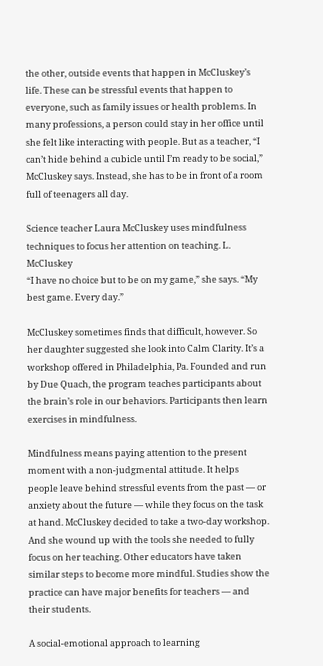the other, outside events that happen in McCluskey’s life. These can be stressful events that happen to everyone, such as family issues or health problems. In many professions, a person could stay in her office until she felt like interacting with people. But as a teacher, “I can’t hide behind a cubicle until I’m ready to be social,” McCluskey says. Instead, she has to be in front of a room full of teenagers all day.

Science teacher Laura McCluskey uses mindfulness techniques to focus her attention on teaching. L. McCluskey
“I have no choice but to be on my game,” she says. “My best game. Every day.”

McCluskey sometimes finds that difficult, however. So her daughter suggested she look into Calm Clarity. It’s a workshop offered in Philadelphia, Pa. Founded and run by Due Quach, the program teaches participants about the brain’s role in our behaviors. Participants then learn exercises in mindfulness.

Mindfulness means paying attention to the present moment with a non-judgmental attitude. It helps people leave behind stressful events from the past — or anxiety about the future — while they focus on the task at hand. McCluskey decided to take a two-day workshop. And she wound up with the tools she needed to fully focus on her teaching. Other educators have taken similar steps to become more mindful. Studies show the practice can have major benefits for teachers — and their students.

A social-emotional approach to learning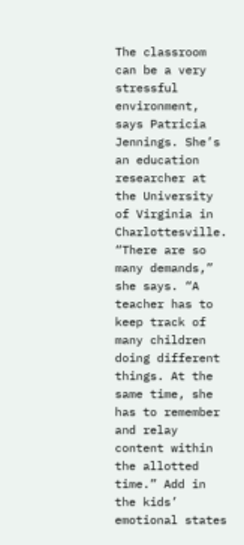The classroom can be a very stressful environment, says Patricia Jennings. She’s an education researcher at the University of Virginia in Charlottesville. “There are so many demands,” she says. “A teacher has to keep track of many children doing different things. At the same time, she has to remember and relay content within the allotted time.” Add in the kids’ emotional states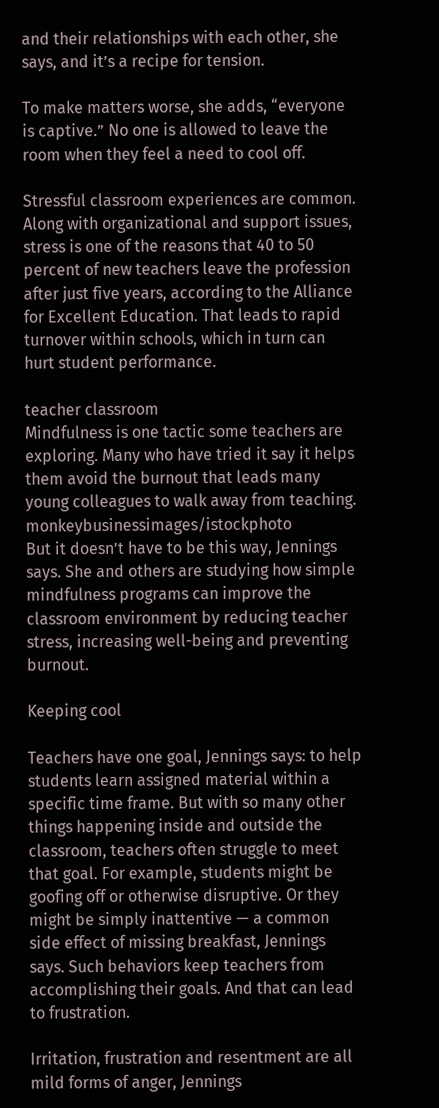and their relationships with each other, she says, and it’s a recipe for tension.

To make matters worse, she adds, “everyone is captive.” No one is allowed to leave the room when they feel a need to cool off.

Stressful classroom experiences are common. Along with organizational and support issues, stress is one of the reasons that 40 to 50 percent of new teachers leave the profession after just five years, according to the Alliance for Excellent Education. That leads to rapid turnover within schools, which in turn can hurt student performance.

teacher classroom
Mindfulness is one tactic some teachers are exploring. Many who have tried it say it helps them avoid the burnout that leads many young colleagues to walk away from teaching. monkeybusinessimages/istockphoto
But it doesn’t have to be this way, Jennings says. She and others are studying how simple mindfulness programs can improve the classroom environment by reducing teacher stress, increasing well-being and preventing burnout.

Keeping cool

Teachers have one goal, Jennings says: to help students learn assigned material within a specific time frame. But with so many other things happening inside and outside the classroom, teachers often struggle to meet that goal. For example, students might be goofing off or otherwise disruptive. Or they might be simply inattentive — a common side effect of missing breakfast, Jennings says. Such behaviors keep teachers from accomplishing their goals. And that can lead to frustration.

Irritation, frustration and resentment are all mild forms of anger, Jennings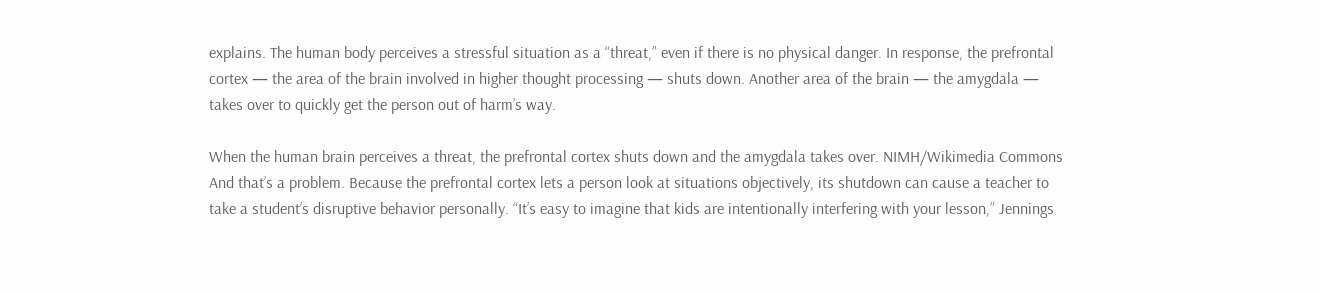explains. The human body perceives a stressful situation as a “threat,” even if there is no physical danger. In response, the prefrontal cortex — the area of the brain involved in higher thought processing — shuts down. Another area of the brain — the amygdala — takes over to quickly get the person out of harm’s way.

When the human brain perceives a threat, the prefrontal cortex shuts down and the amygdala takes over. NIMH/Wikimedia Commons
And that’s a problem. Because the prefrontal cortex lets a person look at situations objectively, its shutdown can cause a teacher to take a student’s disruptive behavior personally. “It’s easy to imagine that kids are intentionally interfering with your lesson,” Jennings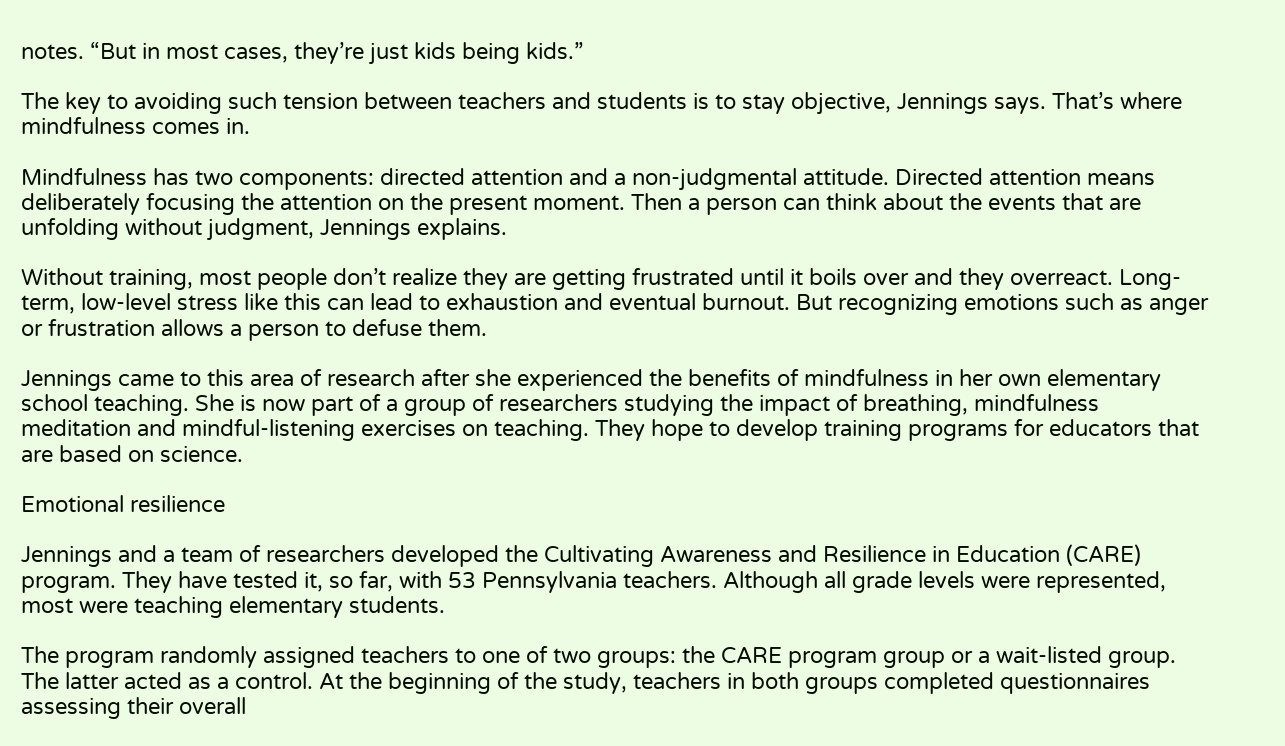notes. “But in most cases, they’re just kids being kids.”

The key to avoiding such tension between teachers and students is to stay objective, Jennings says. That’s where mindfulness comes in.

Mindfulness has two components: directed attention and a non-judgmental attitude. Directed attention means deliberately focusing the attention on the present moment. Then a person can think about the events that are unfolding without judgment, Jennings explains.

Without training, most people don’t realize they are getting frustrated until it boils over and they overreact. Long-term, low-level stress like this can lead to exhaustion and eventual burnout. But recognizing emotions such as anger or frustration allows a person to defuse them.

Jennings came to this area of research after she experienced the benefits of mindfulness in her own elementary school teaching. She is now part of a group of researchers studying the impact of breathing, mindfulness meditation and mindful-listening exercises on teaching. They hope to develop training programs for educators that are based on science.

Emotional resilience

Jennings and a team of researchers developed the Cultivating Awareness and Resilience in Education (CARE) program. They have tested it, so far, with 53 Pennsylvania teachers. Although all grade levels were represented, most were teaching elementary students.

The program randomly assigned teachers to one of two groups: the CARE program group or a wait-listed group. The latter acted as a control. At the beginning of the study, teachers in both groups completed questionnaires assessing their overall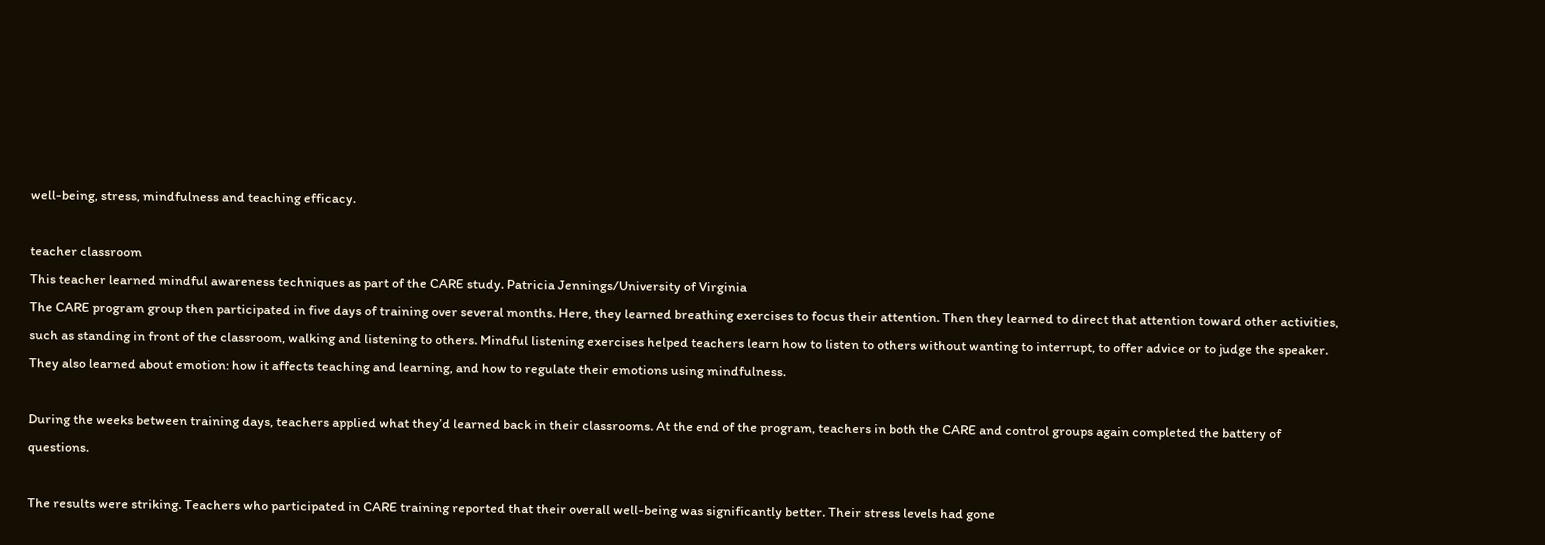well-being, stress, mindfulness and teaching efficacy.

teacher classroom
This teacher learned mindful awareness techniques as part of the CARE study. Patricia Jennings/University of Virginia
The CARE program group then participated in five days of training over several months. Here, they learned breathing exercises to focus their attention. Then they learned to direct that attention toward other activities, such as standing in front of the classroom, walking and listening to others. Mindful listening exercises helped teachers learn how to listen to others without wanting to interrupt, to offer advice or to judge the speaker. They also learned about emotion: how it affects teaching and learning, and how to regulate their emotions using mindfulness.

During the weeks between training days, teachers applied what they’d learned back in their classrooms. At the end of the program, teachers in both the CARE and control groups again completed the battery of questions.

The results were striking. Teachers who participated in CARE training reported that their overall well-being was significantly better. Their stress levels had gone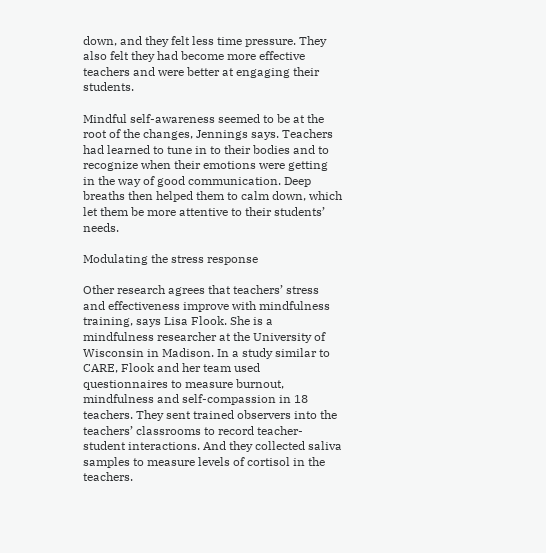down, and they felt less time pressure. They also felt they had become more effective teachers and were better at engaging their students.

Mindful self-awareness seemed to be at the root of the changes, Jennings says. Teachers had learned to tune in to their bodies and to recognize when their emotions were getting in the way of good communication. Deep breaths then helped them to calm down, which let them be more attentive to their students’ needs.

Modulating the stress response

Other research agrees that teachers’ stress and effectiveness improve with mindfulness training, says Lisa Flook. She is a mindfulness researcher at the University of Wisconsin in Madison. In a study similar to CARE, Flook and her team used questionnaires to measure burnout, mindfulness and self-compassion in 18 teachers. They sent trained observers into the teachers’ classrooms to record teacher-student interactions. And they collected saliva samples to measure levels of cortisol in the teachers.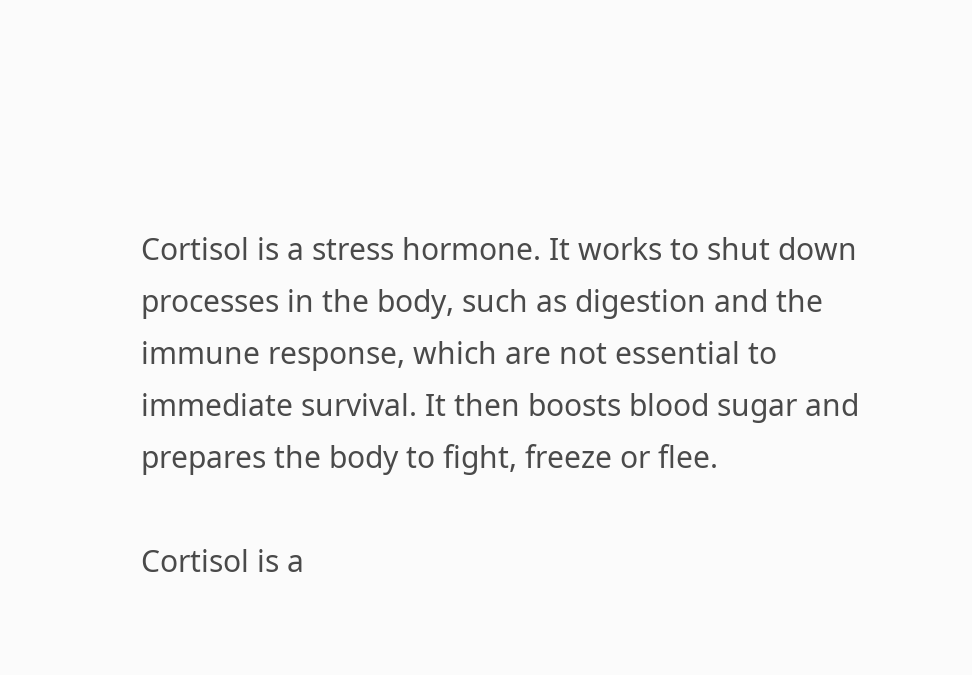Cortisol is a stress hormone. It works to shut down processes in the body, such as digestion and the immune response, which are not essential to immediate survival. It then boosts blood sugar and prepares the body to fight, freeze or flee.

Cortisol is a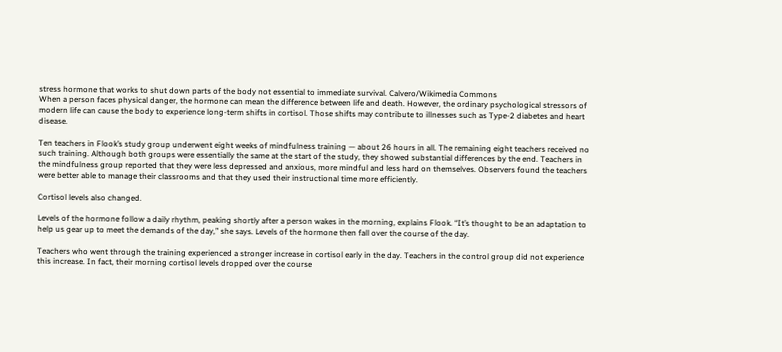stress hormone that works to shut down parts of the body not essential to immediate survival. Calvero/Wikimedia Commons
When a person faces physical danger, the hormone can mean the difference between life and death. However, the ordinary psychological stressors of modern life can cause the body to experience long-term shifts in cortisol. Those shifts may contribute to illnesses such as Type-2 diabetes and heart disease.

Ten teachers in Flook’s study group underwent eight weeks of mindfulness training — about 26 hours in all. The remaining eight teachers received no such training. Although both groups were essentially the same at the start of the study, they showed substantial differences by the end. Teachers in the mindfulness group reported that they were less depressed and anxious, more mindful and less hard on themselves. Observers found the teachers were better able to manage their classrooms and that they used their instructional time more efficiently.

Cortisol levels also changed.

Levels of the hormone follow a daily rhythm, peaking shortly after a person wakes in the morning, explains Flook. “It’s thought to be an adaptation to help us gear up to meet the demands of the day,” she says. Levels of the hormone then fall over the course of the day.

Teachers who went through the training experienced a stronger increase in cortisol early in the day. Teachers in the control group did not experience this increase. In fact, their morning cortisol levels dropped over the course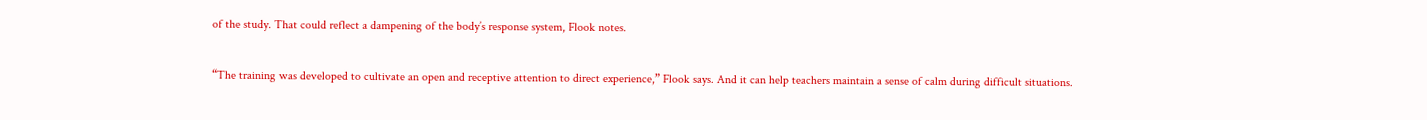of the study. That could reflect a dampening of the body’s response system, Flook notes.

“The training was developed to cultivate an open and receptive attention to direct experience,” Flook says. And it can help teachers maintain a sense of calm during difficult situations.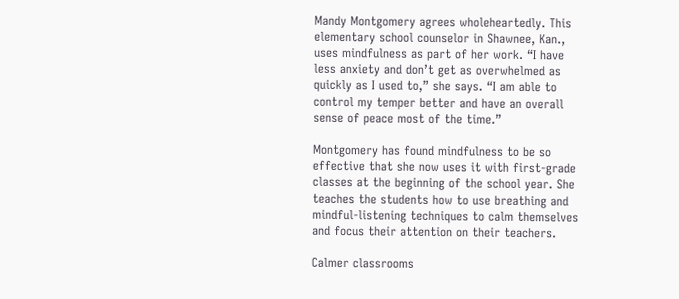Mandy Montgomery agrees wholeheartedly. This elementary school counselor in Shawnee, Kan., uses mindfulness as part of her work. “I have less anxiety and don’t get as overwhelmed as quickly as I used to,” she says. “I am able to control my temper better and have an overall sense of peace most of the time.”

Montgomery has found mindfulness to be so effective that she now uses it with first-grade classes at the beginning of the school year. She teaches the students how to use breathing and mindful-listening techniques to calm themselves and focus their attention on their teachers.

Calmer classrooms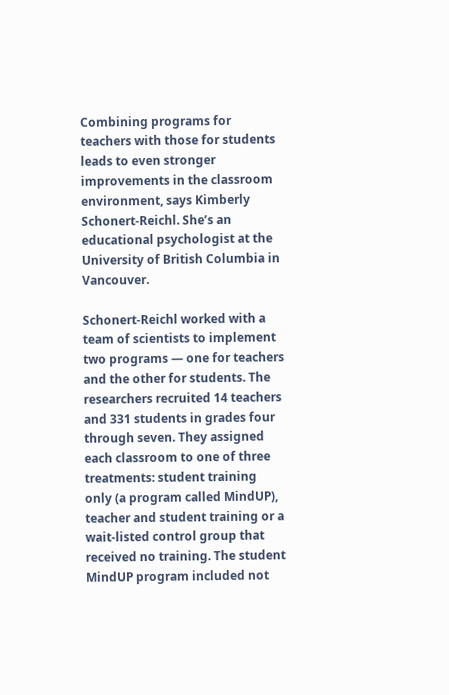Combining programs for teachers with those for students leads to even stronger improvements in the classroom environment, says Kimberly Schonert-Reichl. She’s an educational psychologist at the University of British Columbia in Vancouver.

Schonert-Reichl worked with a team of scientists to implement two programs — one for teachers and the other for students. The researchers recruited 14 teachers and 331 students in grades four through seven. They assigned each classroom to one of three treatments: student training only (a program called MindUP), teacher and student training or a wait-listed control group that received no training. The student MindUP program included not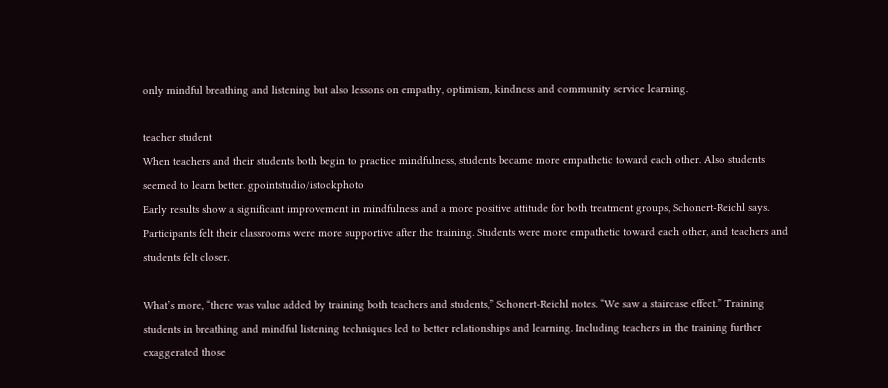only mindful breathing and listening but also lessons on empathy, optimism, kindness and community service learning.

teacher student
When teachers and their students both begin to practice mindfulness, students became more empathetic toward each other. Also students seemed to learn better. gpointstudio/istockphoto
Early results show a significant improvement in mindfulness and a more positive attitude for both treatment groups, Schonert-Reichl says. Participants felt their classrooms were more supportive after the training. Students were more empathetic toward each other, and teachers and students felt closer.

What’s more, “there was value added by training both teachers and students,” Schonert-Reichl notes. “We saw a staircase effect.” Training students in breathing and mindful listening techniques led to better relationships and learning. Including teachers in the training further exaggerated those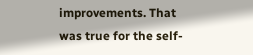improvements. That was true for the self-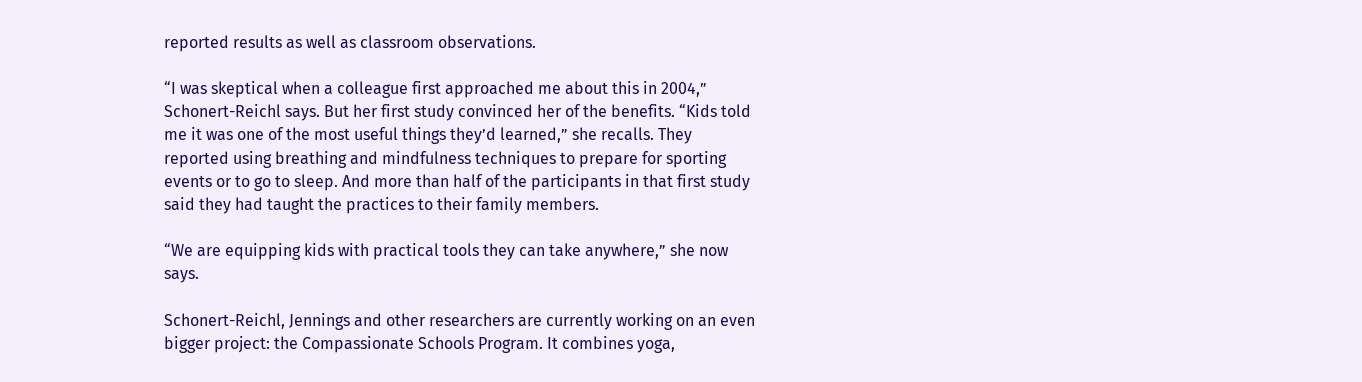reported results as well as classroom observations.

“I was skeptical when a colleague first approached me about this in 2004,” Schonert-Reichl says. But her first study convinced her of the benefits. “Kids told me it was one of the most useful things they’d learned,” she recalls. They reported using breathing and mindfulness techniques to prepare for sporting events or to go to sleep. And more than half of the participants in that first study said they had taught the practices to their family members.

“We are equipping kids with practical tools they can take anywhere,” she now says.

Schonert-Reichl, Jennings and other researchers are currently working on an even bigger project: the Compassionate Schools Program. It combines yoga,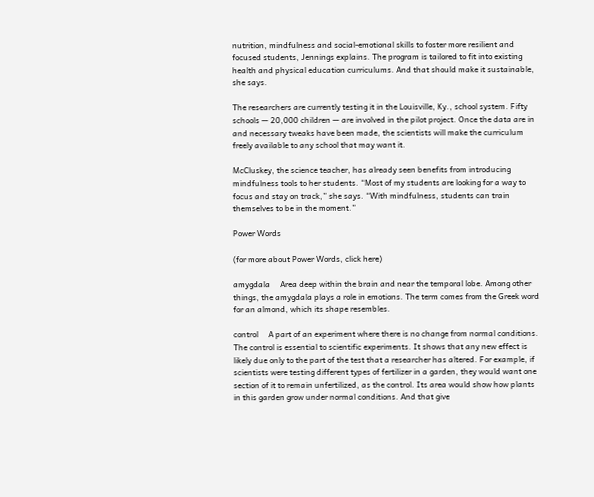nutrition, mindfulness and social-emotional skills to foster more resilient and focused students, Jennings explains. The program is tailored to fit into existing health and physical education curriculums. And that should make it sustainable, she says.

The researchers are currently testing it in the Louisville, Ky., school system. Fifty schools — 20,000 children — are involved in the pilot project. Once the data are in and necessary tweaks have been made, the scientists will make the curriculum freely available to any school that may want it.

McCluskey, the science teacher, has already seen benefits from introducing mindfulness tools to her students. “Most of my students are looking for a way to focus and stay on track,” she says. “With mindfulness, students can train themselves to be in the moment.”

Power Words

(for more about Power Words, click here)

amygdala     Area deep within the brain and near the temporal lobe. Among other things, the amygdala plays a role in emotions. The term comes from the Greek word for an almond, which its shape resembles.

control     A part of an experiment where there is no change from normal conditions. The control is essential to scientific experiments. It shows that any new effect is likely due only to the part of the test that a researcher has altered. For example, if scientists were testing different types of fertilizer in a garden, they would want one section of it to remain unfertilized, as the control. Its area would show how plants in this garden grow under normal conditions. And that give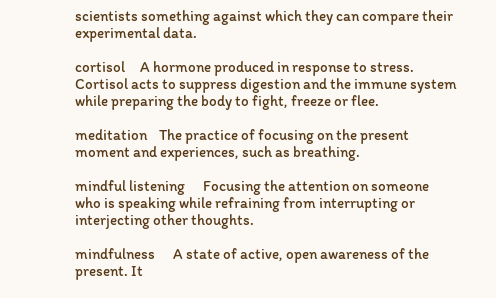scientists something against which they can compare their experimental data.

cortisol     A hormone produced in response to stress. Cortisol acts to suppress digestion and the immune system while preparing the body to fight, freeze or flee.

meditation    The practice of focusing on the present moment and experiences, such as breathing.

mindful listening      Focusing the attention on someone who is speaking while refraining from interrupting or interjecting other thoughts.

mindfulness      A state of active, open awareness of the present. It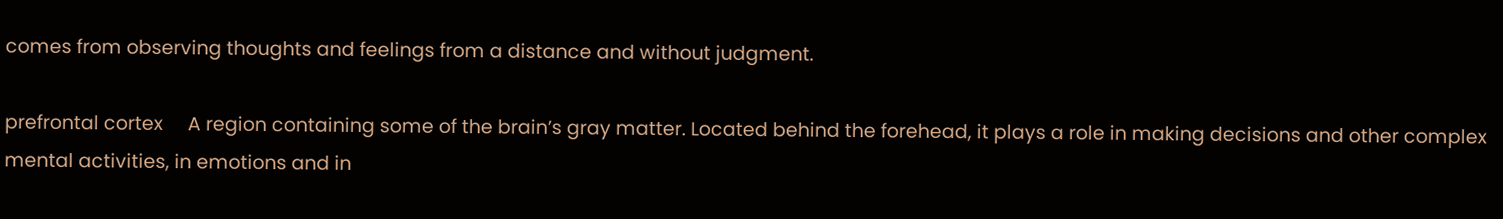comes from observing thoughts and feelings from a distance and without judgment.

prefrontal cortex     A region containing some of the brain’s gray matter. Located behind the forehead, it plays a role in making decisions and other complex mental activities, in emotions and in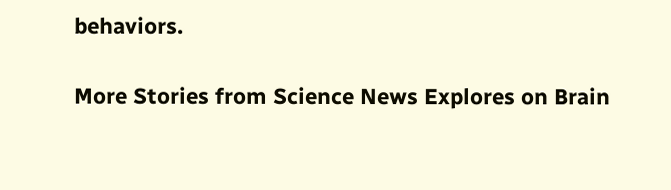behaviors.

More Stories from Science News Explores on Brain